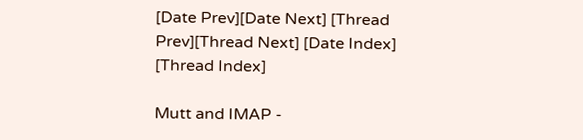[Date Prev][Date Next] [Thread Prev][Thread Next] [Date Index] [Thread Index]

Mutt and IMAP -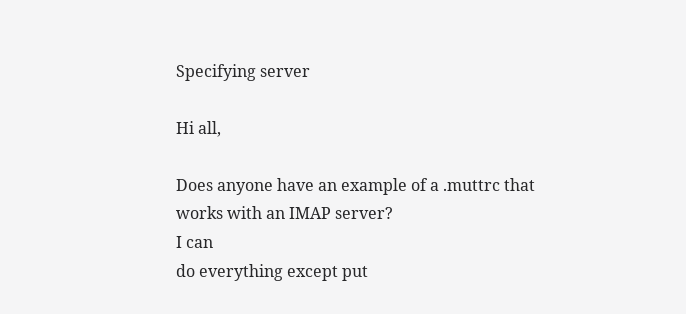Specifying server

Hi all,

Does anyone have an example of a .muttrc that works with an IMAP server?
I can
do everything except put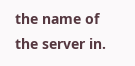the name of the server in.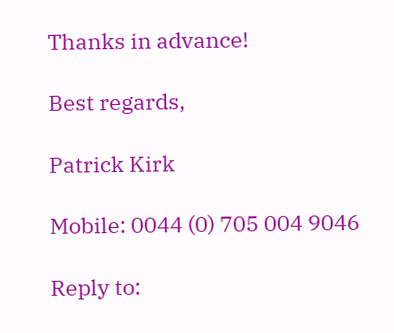Thanks in advance!

Best regards,

Patrick Kirk

Mobile: 0044 (0) 705 004 9046

Reply to: